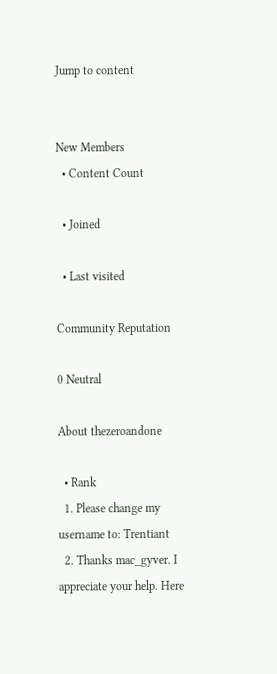Jump to content


New Members
  • Content Count

  • Joined

  • Last visited

Community Reputation

0 Neutral

About thezeroandone

  • Rank
  1. Please change my username to: Trentiant
  2. Thanks mac_gyver. I appreciate your help. Here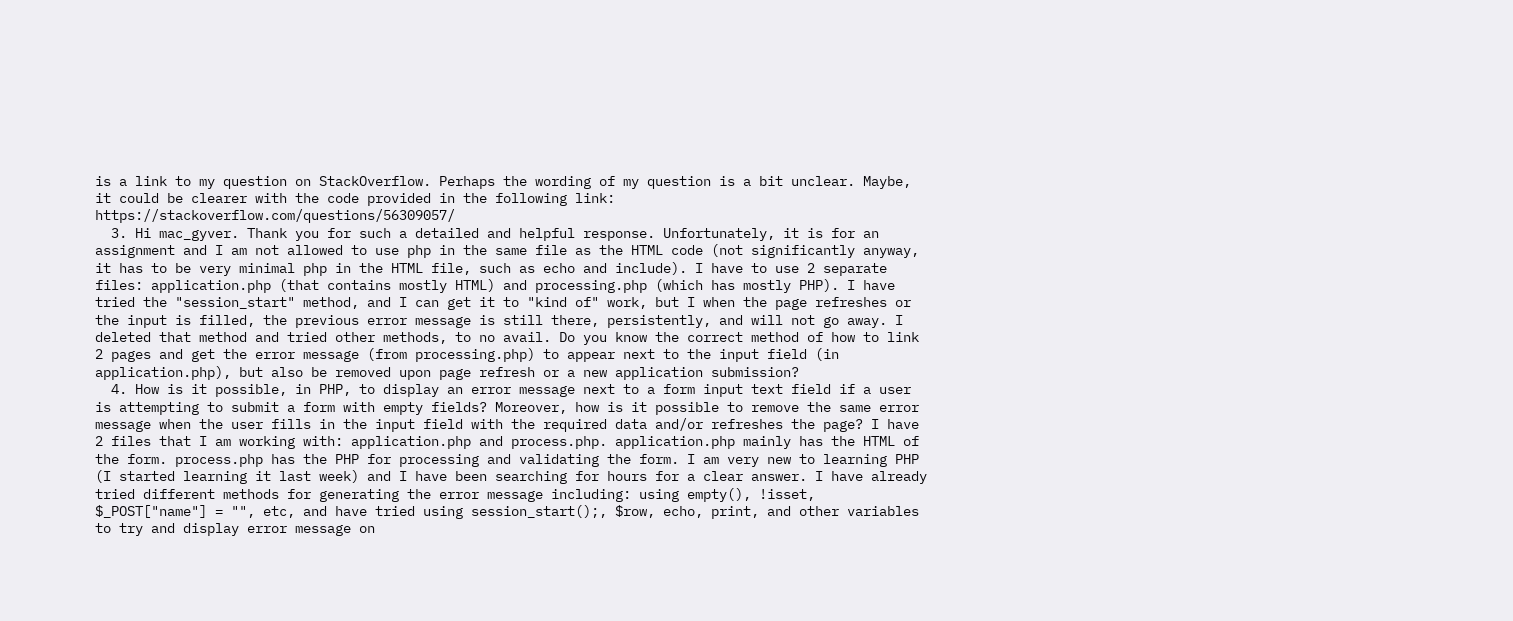is a link to my question on StackOverflow. Perhaps the wording of my question is a bit unclear. Maybe, it could be clearer with the code provided in the following link: https://stackoverflow.com/questions/56309057/
  3. Hi mac_gyver. Thank you for such a detailed and helpful response. Unfortunately, it is for an assignment and I am not allowed to use php in the same file as the HTML code (not significantly anyway, it has to be very minimal php in the HTML file, such as echo and include). I have to use 2 separate files: application.php (that contains mostly HTML) and processing.php (which has mostly PHP). I have tried the "session_start" method, and I can get it to "kind of" work, but I when the page refreshes or the input is filled, the previous error message is still there, persistently, and will not go away. I deleted that method and tried other methods, to no avail. Do you know the correct method of how to link 2 pages and get the error message (from processing.php) to appear next to the input field (in application.php), but also be removed upon page refresh or a new application submission?
  4. How is it possible, in PHP, to display an error message next to a form input text field if a user is attempting to submit a form with empty fields? Moreover, how is it possible to remove the same error message when the user fills in the input field with the required data and/or refreshes the page? I have 2 files that I am working with: application.php and process.php. application.php mainly has the HTML of the form. process.php has the PHP for processing and validating the form. I am very new to learning PHP (I started learning it last week) and I have been searching for hours for a clear answer. I have already tried different methods for generating the error message including: using empty(), !isset, $_POST["name"] = "", etc, and have tried using session_start();, $row, echo, print, and other variables to try and display error message on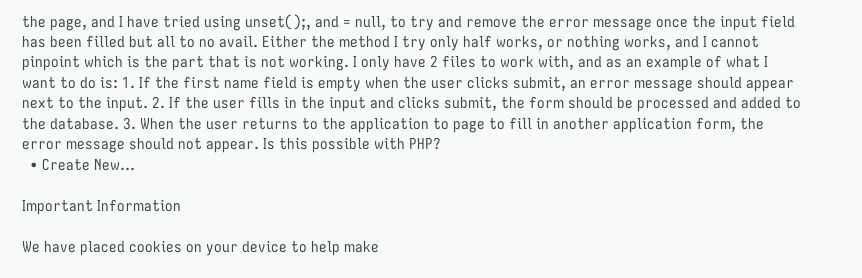the page, and I have tried using unset();, and = null, to try and remove the error message once the input field has been filled but all to no avail. Either the method I try only half works, or nothing works, and I cannot pinpoint which is the part that is not working. I only have 2 files to work with, and as an example of what I want to do is: 1. If the first name field is empty when the user clicks submit, an error message should appear next to the input. 2. If the user fills in the input and clicks submit, the form should be processed and added to the database. 3. When the user returns to the application to page to fill in another application form, the error message should not appear. Is this possible with PHP?
  • Create New...

Important Information

We have placed cookies on your device to help make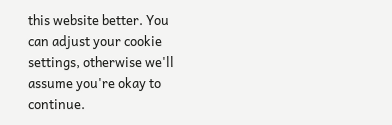this website better. You can adjust your cookie settings, otherwise we'll assume you're okay to continue.